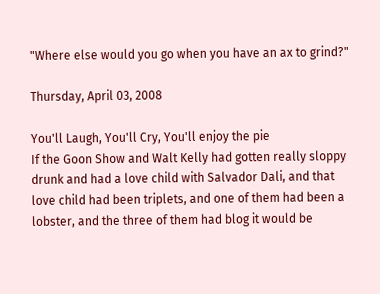"Where else would you go when you have an ax to grind?"

Thursday, April 03, 2008

You'll Laugh, You'll Cry, You'll enjoy the pie
If the Goon Show and Walt Kelly had gotten really sloppy drunk and had a love child with Salvador Dali, and that love child had been triplets, and one of them had been a lobster, and the three of them had blog it would be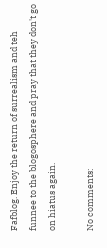Fafblog. Enjoy the return of surrealism and teh funnee to the blogosphere and pray that they don't go on hiatus again.

No comments: